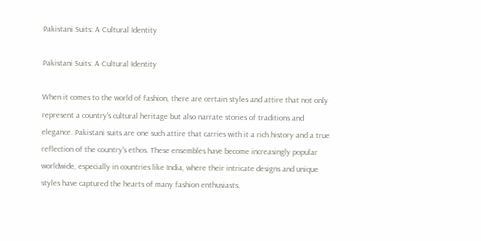Pakistani Suits: A Cultural Identity

Pakistani Suits: A Cultural Identity

When it comes to the world of fashion, there are certain styles and attire that not only represent a country's cultural heritage but also narrate stories of traditions and elegance. Pakistani suits are one such attire that carries with it a rich history and a true reflection of the country's ethos. These ensembles have become increasingly popular worldwide, especially in countries like India, where their intricate designs and unique styles have captured the hearts of many fashion enthusiasts.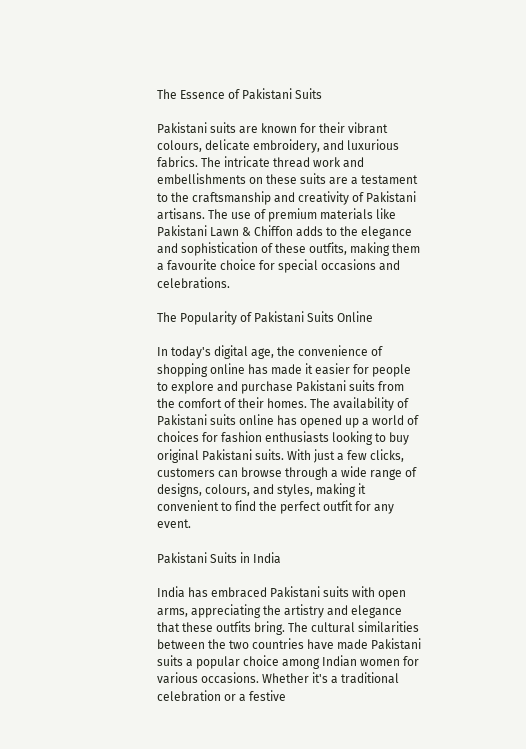The Essence of Pakistani Suits

Pakistani suits are known for their vibrant colours, delicate embroidery, and luxurious fabrics. The intricate thread work and embellishments on these suits are a testament to the craftsmanship and creativity of Pakistani artisans. The use of premium materials like Pakistani Lawn & Chiffon adds to the elegance and sophistication of these outfits, making them a favourite choice for special occasions and celebrations.

The Popularity of Pakistani Suits Online

In today's digital age, the convenience of shopping online has made it easier for people to explore and purchase Pakistani suits from the comfort of their homes. The availability of Pakistani suits online has opened up a world of choices for fashion enthusiasts looking to buy original Pakistani suits. With just a few clicks, customers can browse through a wide range of designs, colours, and styles, making it convenient to find the perfect outfit for any event.

Pakistani Suits in India

India has embraced Pakistani suits with open arms, appreciating the artistry and elegance that these outfits bring. The cultural similarities between the two countries have made Pakistani suits a popular choice among Indian women for various occasions. Whether it's a traditional celebration or a festive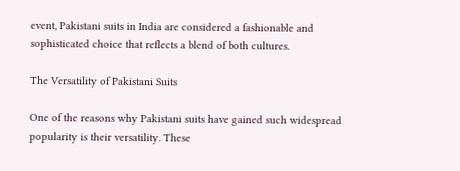event, Pakistani suits in India are considered a fashionable and sophisticated choice that reflects a blend of both cultures.

The Versatility of Pakistani Suits

One of the reasons why Pakistani suits have gained such widespread popularity is their versatility. These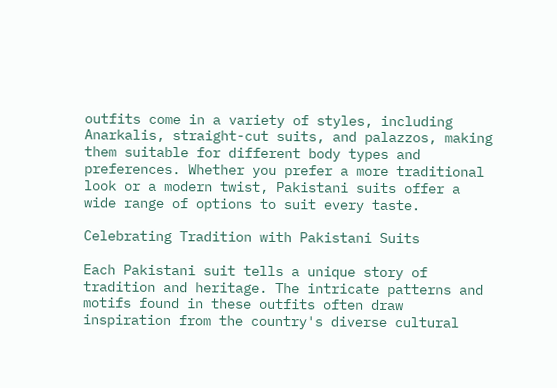outfits come in a variety of styles, including Anarkalis, straight-cut suits, and palazzos, making them suitable for different body types and preferences. Whether you prefer a more traditional look or a modern twist, Pakistani suits offer a wide range of options to suit every taste.

Celebrating Tradition with Pakistani Suits

Each Pakistani suit tells a unique story of tradition and heritage. The intricate patterns and motifs found in these outfits often draw inspiration from the country's diverse cultural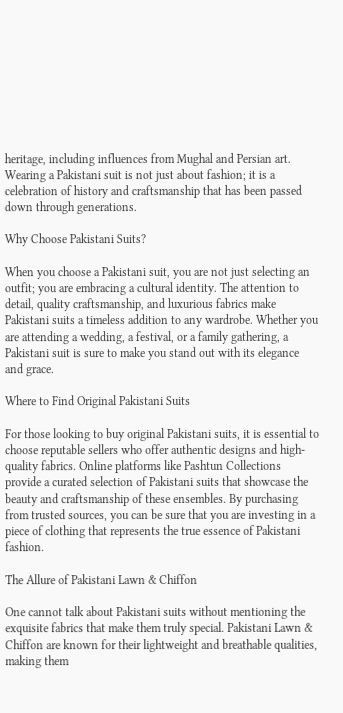heritage, including influences from Mughal and Persian art. Wearing a Pakistani suit is not just about fashion; it is a celebration of history and craftsmanship that has been passed down through generations.

Why Choose Pakistani Suits?

When you choose a Pakistani suit, you are not just selecting an outfit; you are embracing a cultural identity. The attention to detail, quality craftsmanship, and luxurious fabrics make Pakistani suits a timeless addition to any wardrobe. Whether you are attending a wedding, a festival, or a family gathering, a Pakistani suit is sure to make you stand out with its elegance and grace.

Where to Find Original Pakistani Suits

For those looking to buy original Pakistani suits, it is essential to choose reputable sellers who offer authentic designs and high-quality fabrics. Online platforms like Pashtun Collections provide a curated selection of Pakistani suits that showcase the beauty and craftsmanship of these ensembles. By purchasing from trusted sources, you can be sure that you are investing in a piece of clothing that represents the true essence of Pakistani fashion.

The Allure of Pakistani Lawn & Chiffon

One cannot talk about Pakistani suits without mentioning the exquisite fabrics that make them truly special. Pakistani Lawn & Chiffon are known for their lightweight and breathable qualities, making them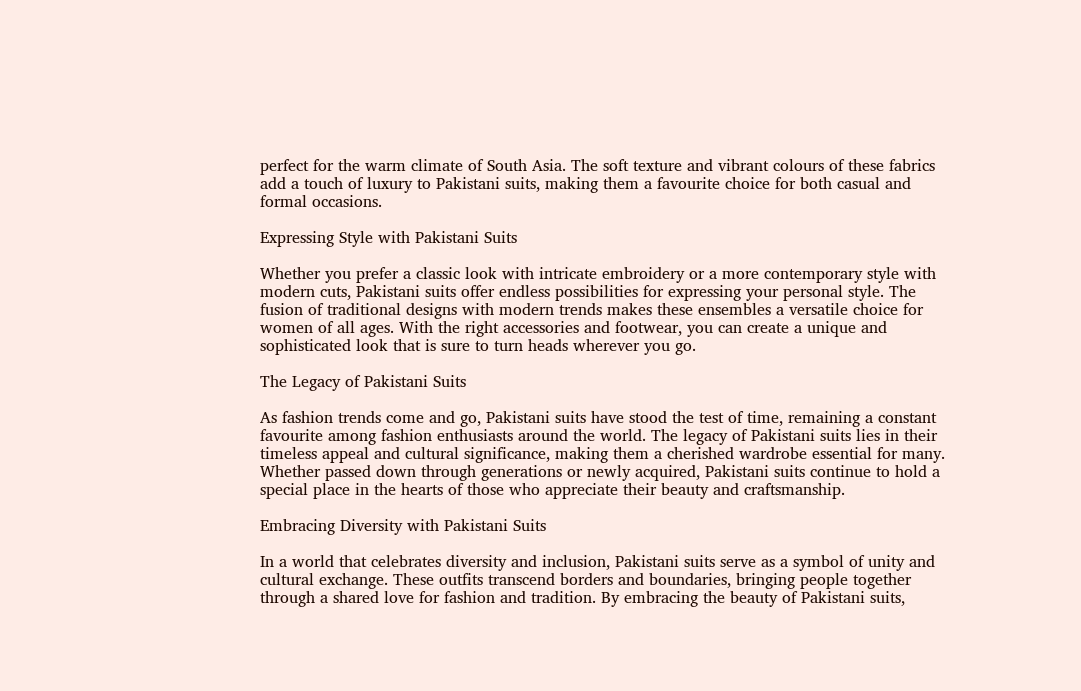perfect for the warm climate of South Asia. The soft texture and vibrant colours of these fabrics add a touch of luxury to Pakistani suits, making them a favourite choice for both casual and formal occasions.

Expressing Style with Pakistani Suits

Whether you prefer a classic look with intricate embroidery or a more contemporary style with modern cuts, Pakistani suits offer endless possibilities for expressing your personal style. The fusion of traditional designs with modern trends makes these ensembles a versatile choice for women of all ages. With the right accessories and footwear, you can create a unique and sophisticated look that is sure to turn heads wherever you go.

The Legacy of Pakistani Suits

As fashion trends come and go, Pakistani suits have stood the test of time, remaining a constant favourite among fashion enthusiasts around the world. The legacy of Pakistani suits lies in their timeless appeal and cultural significance, making them a cherished wardrobe essential for many. Whether passed down through generations or newly acquired, Pakistani suits continue to hold a special place in the hearts of those who appreciate their beauty and craftsmanship.

Embracing Diversity with Pakistani Suits

In a world that celebrates diversity and inclusion, Pakistani suits serve as a symbol of unity and cultural exchange. These outfits transcend borders and boundaries, bringing people together through a shared love for fashion and tradition. By embracing the beauty of Pakistani suits,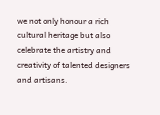we not only honour a rich cultural heritage but also celebrate the artistry and creativity of talented designers and artisans.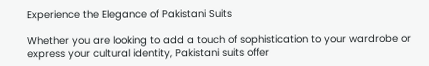Experience the Elegance of Pakistani Suits

Whether you are looking to add a touch of sophistication to your wardrobe or express your cultural identity, Pakistani suits offer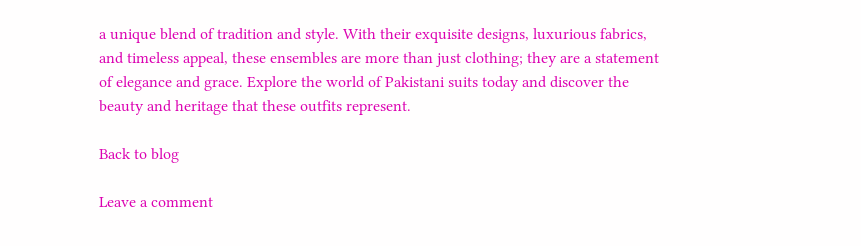a unique blend of tradition and style. With their exquisite designs, luxurious fabrics, and timeless appeal, these ensembles are more than just clothing; they are a statement of elegance and grace. Explore the world of Pakistani suits today and discover the beauty and heritage that these outfits represent.

Back to blog

Leave a comment